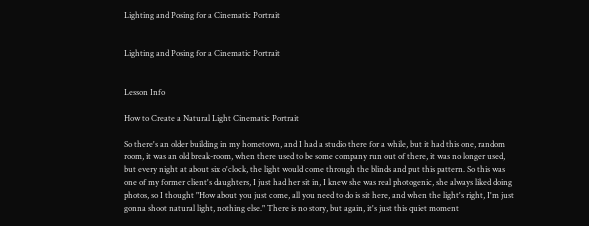Lighting and Posing for a Cinematic Portrait


Lighting and Posing for a Cinematic Portrait


Lesson Info

How to Create a Natural Light Cinematic Portrait

So there's an older building in my hometown, and I had a studio there for a while, but it had this one, random room, it was an old break-room, when there used to be some company run out of there, it was no longer used, but every night at about six o'clock, the light would come through the blinds and put this pattern. So this was one of my former client's daughters, I just had her sit in, I knew she was real photogenic, she always liked doing photos, so I thought "How about you just come, all you need to do is sit here, and when the light's right, I'm just gonna shoot natural light, nothing else." There is no story, but again, it's just this quiet moment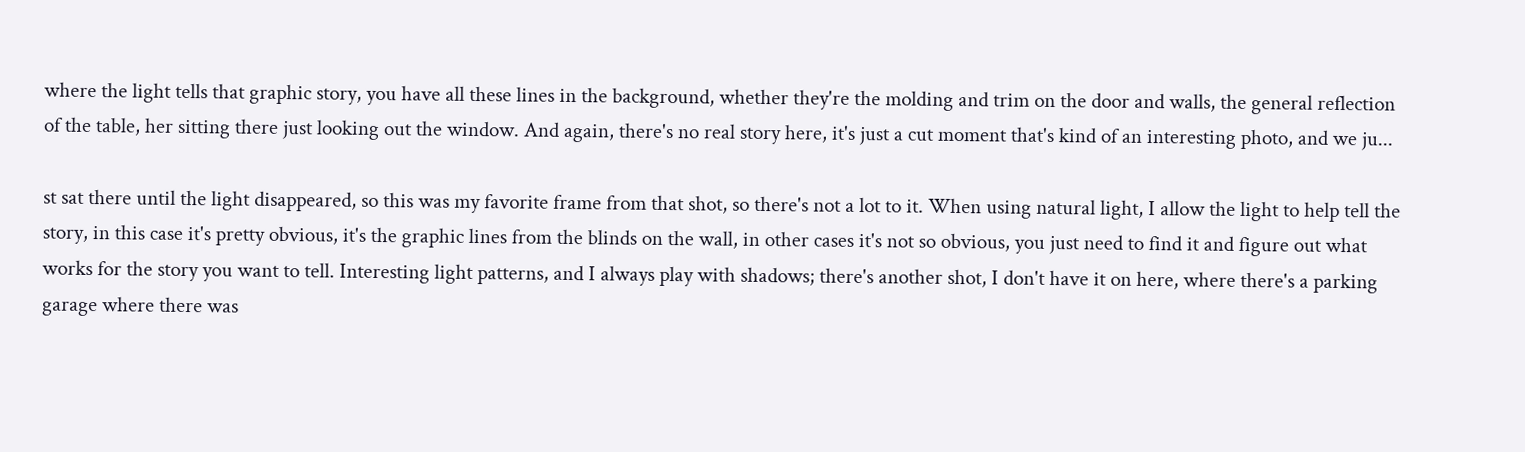where the light tells that graphic story, you have all these lines in the background, whether they're the molding and trim on the door and walls, the general reflection of the table, her sitting there just looking out the window. And again, there's no real story here, it's just a cut moment that's kind of an interesting photo, and we ju...

st sat there until the light disappeared, so this was my favorite frame from that shot, so there's not a lot to it. When using natural light, I allow the light to help tell the story, in this case it's pretty obvious, it's the graphic lines from the blinds on the wall, in other cases it's not so obvious, you just need to find it and figure out what works for the story you want to tell. Interesting light patterns, and I always play with shadows; there's another shot, I don't have it on here, where there's a parking garage where there was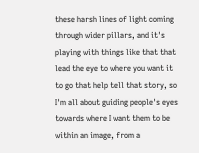these harsh lines of light coming through wider pillars, and it's playing with things like that that lead the eye to where you want it to go that help tell that story, so I'm all about guiding people's eyes towards where I want them to be within an image, from a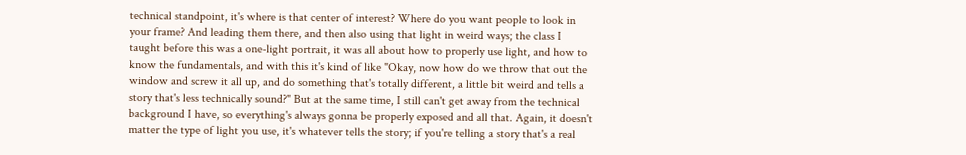technical standpoint, it's where is that center of interest? Where do you want people to look in your frame? And leading them there, and then also using that light in weird ways; the class I taught before this was a one-light portrait, it was all about how to properly use light, and how to know the fundamentals, and with this it's kind of like "Okay, now how do we throw that out the window and screw it all up, and do something that's totally different, a little bit weird and tells a story that's less technically sound?" But at the same time, I still can't get away from the technical background I have, so everything's always gonna be properly exposed and all that. Again, it doesn't matter the type of light you use, it's whatever tells the story; if you're telling a story that's a real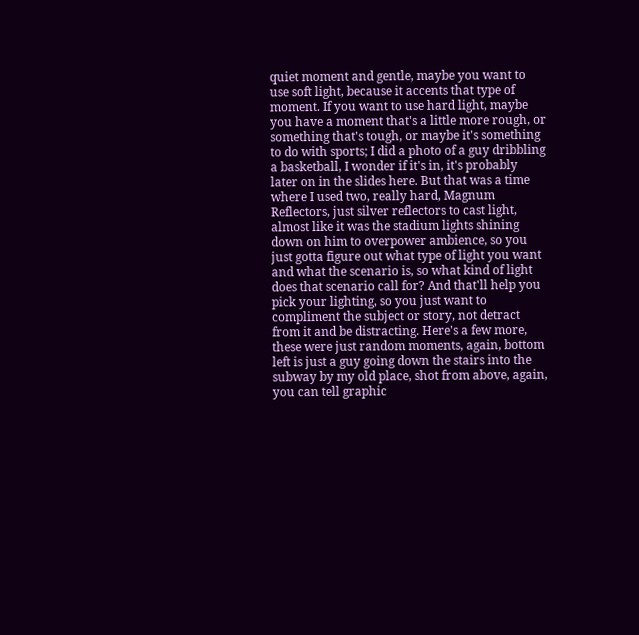quiet moment and gentle, maybe you want to use soft light, because it accents that type of moment. If you want to use hard light, maybe you have a moment that's a little more rough, or something that's tough, or maybe it's something to do with sports; I did a photo of a guy dribbling a basketball, I wonder if it's in, it's probably later on in the slides here. But that was a time where I used two, really hard, Magnum Reflectors, just silver reflectors to cast light, almost like it was the stadium lights shining down on him to overpower ambience, so you just gotta figure out what type of light you want and what the scenario is, so what kind of light does that scenario call for? And that'll help you pick your lighting, so you just want to compliment the subject or story, not detract from it and be distracting. Here's a few more, these were just random moments, again, bottom left is just a guy going down the stairs into the subway by my old place, shot from above, again, you can tell graphic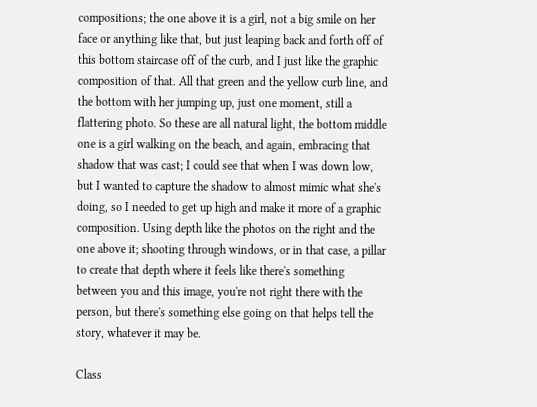compositions; the one above it is a girl, not a big smile on her face or anything like that, but just leaping back and forth off of this bottom staircase off of the curb, and I just like the graphic composition of that. All that green and the yellow curb line, and the bottom with her jumping up, just one moment, still a flattering photo. So these are all natural light, the bottom middle one is a girl walking on the beach, and again, embracing that shadow that was cast; I could see that when I was down low, but I wanted to capture the shadow to almost mimic what she's doing, so I needed to get up high and make it more of a graphic composition. Using depth like the photos on the right and the one above it; shooting through windows, or in that case, a pillar to create that depth where it feels like there's something between you and this image, you're not right there with the person, but there's something else going on that helps tell the story, whatever it may be.

Class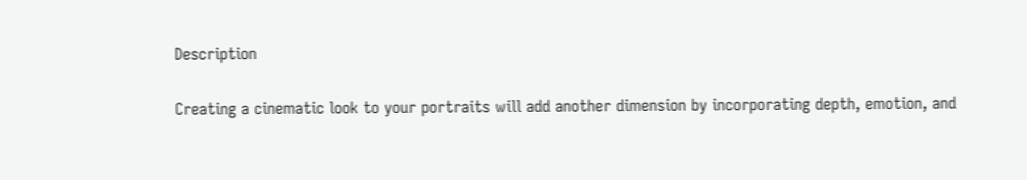Description

Creating a cinematic look to your portraits will add another dimension by incorporating depth, emotion, and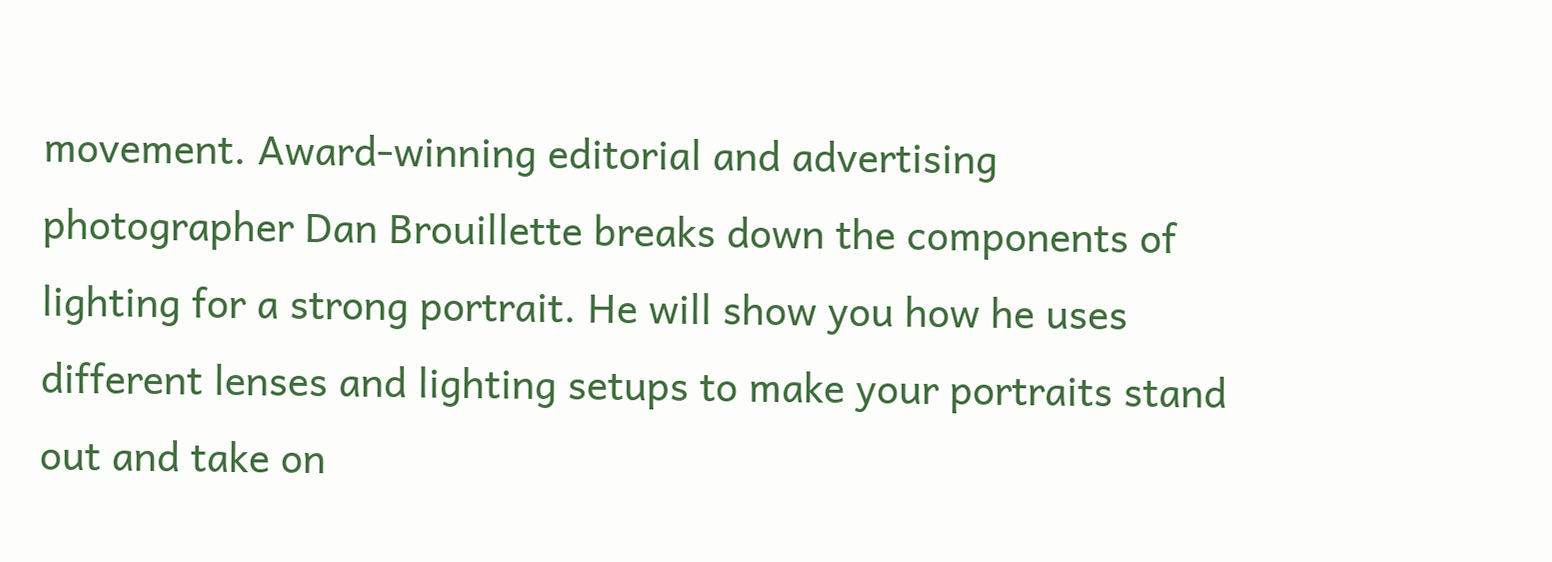movement. Award-winning editorial and advertising photographer Dan Brouillette breaks down the components of lighting for a strong portrait. He will show you how he uses different lenses and lighting setups to make your portraits stand out and take on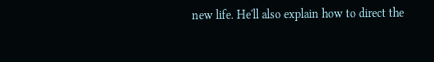new life. He'll also explain how to direct the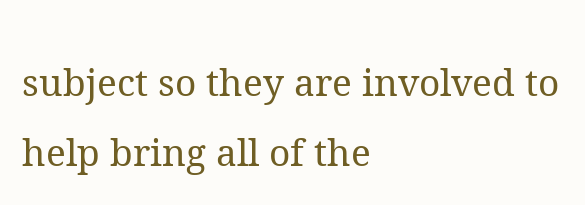subject so they are involved to help bring all of the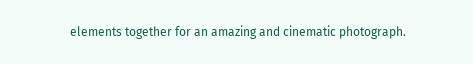elements together for an amazing and cinematic photograph.